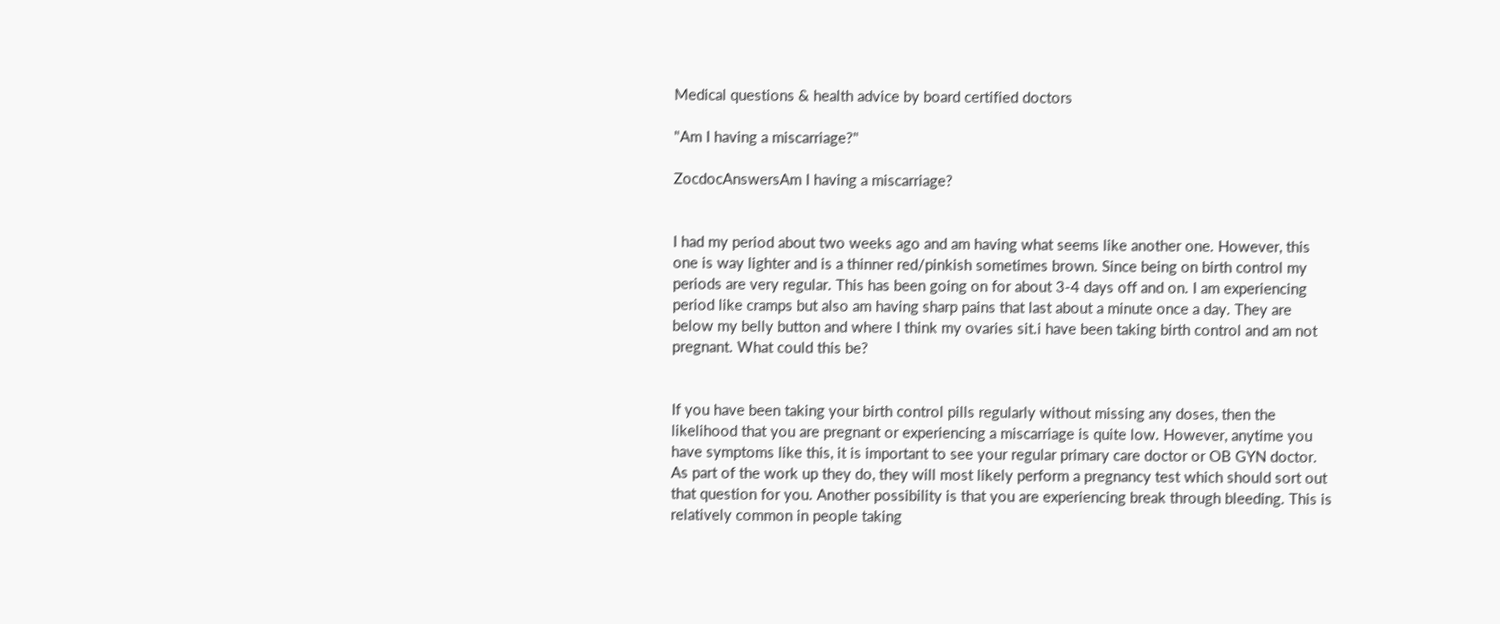Medical questions & health advice by board certified doctors

"Am I having a miscarriage?"

ZocdocAnswersAm I having a miscarriage?


I had my period about two weeks ago and am having what seems like another one. However, this one is way lighter and is a thinner red/pinkish sometimes brown. Since being on birth control my periods are very regular. This has been going on for about 3-4 days off and on. I am experiencing period like cramps but also am having sharp pains that last about a minute once a day. They are below my belly button and where I think my ovaries sit.i have been taking birth control and am not pregnant. What could this be?


If you have been taking your birth control pills regularly without missing any doses, then the likelihood that you are pregnant or experiencing a miscarriage is quite low. However, anytime you have symptoms like this, it is important to see your regular primary care doctor or OB GYN doctor. As part of the work up they do, they will most likely perform a pregnancy test which should sort out that question for you. Another possibility is that you are experiencing break through bleeding. This is relatively common in people taking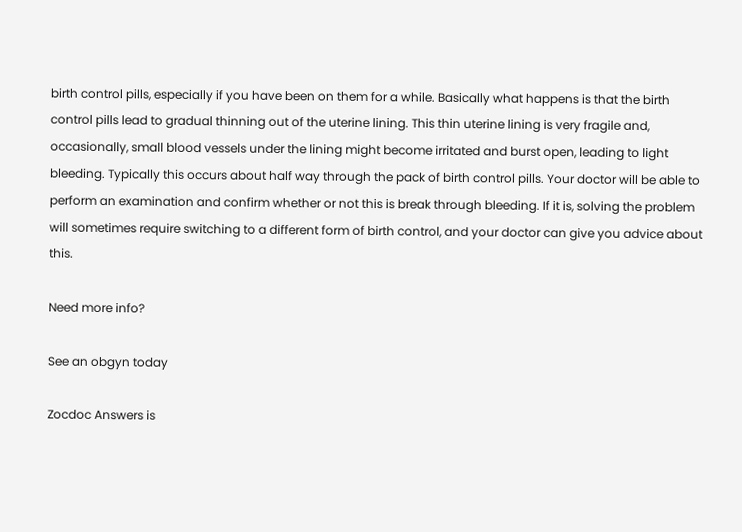birth control pills, especially if you have been on them for a while. Basically what happens is that the birth control pills lead to gradual thinning out of the uterine lining. This thin uterine lining is very fragile and, occasionally, small blood vessels under the lining might become irritated and burst open, leading to light bleeding. Typically this occurs about half way through the pack of birth control pills. Your doctor will be able to perform an examination and confirm whether or not this is break through bleeding. If it is, solving the problem will sometimes require switching to a different form of birth control, and your doctor can give you advice about this.

Need more info?

See an obgyn today

Zocdoc Answers is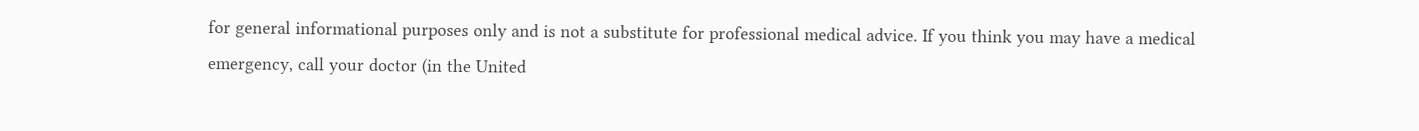for general informational purposes only and is not a substitute for professional medical advice. If you think you may have a medical emergency, call your doctor (in the United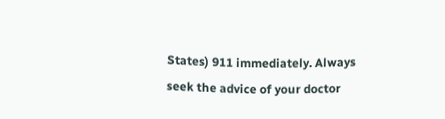States) 911 immediately. Always seek the advice of your doctor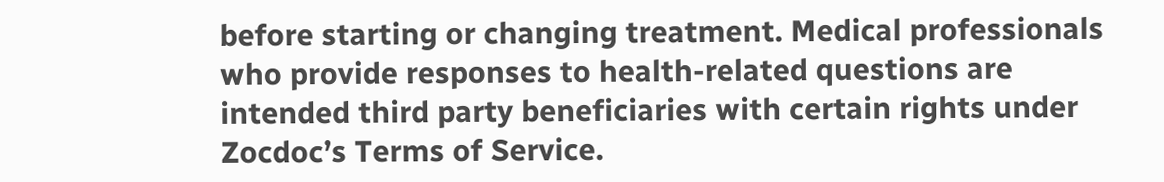before starting or changing treatment. Medical professionals who provide responses to health-related questions are intended third party beneficiaries with certain rights under Zocdoc’s Terms of Service.